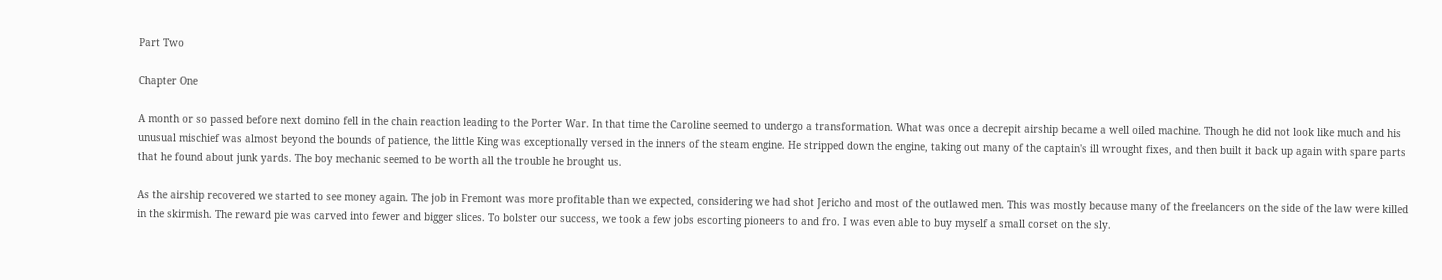Part Two

Chapter One

A month or so passed before next domino fell in the chain reaction leading to the Porter War. In that time the Caroline seemed to undergo a transformation. What was once a decrepit airship became a well oiled machine. Though he did not look like much and his unusual mischief was almost beyond the bounds of patience, the little King was exceptionally versed in the inners of the steam engine. He stripped down the engine, taking out many of the captain's ill wrought fixes, and then built it back up again with spare parts that he found about junk yards. The boy mechanic seemed to be worth all the trouble he brought us.

As the airship recovered we started to see money again. The job in Fremont was more profitable than we expected, considering we had shot Jericho and most of the outlawed men. This was mostly because many of the freelancers on the side of the law were killed in the skirmish. The reward pie was carved into fewer and bigger slices. To bolster our success, we took a few jobs escorting pioneers to and fro. I was even able to buy myself a small corset on the sly.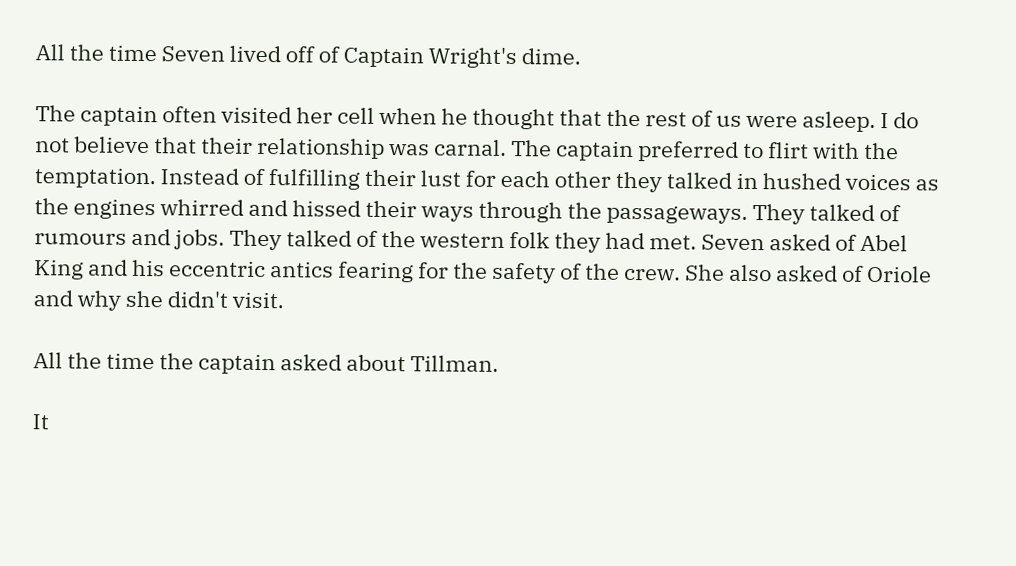All the time Seven lived off of Captain Wright's dime.

The captain often visited her cell when he thought that the rest of us were asleep. I do not believe that their relationship was carnal. The captain preferred to flirt with the temptation. Instead of fulfilling their lust for each other they talked in hushed voices as the engines whirred and hissed their ways through the passageways. They talked of rumours and jobs. They talked of the western folk they had met. Seven asked of Abel King and his eccentric antics fearing for the safety of the crew. She also asked of Oriole and why she didn't visit.

All the time the captain asked about Tillman.

It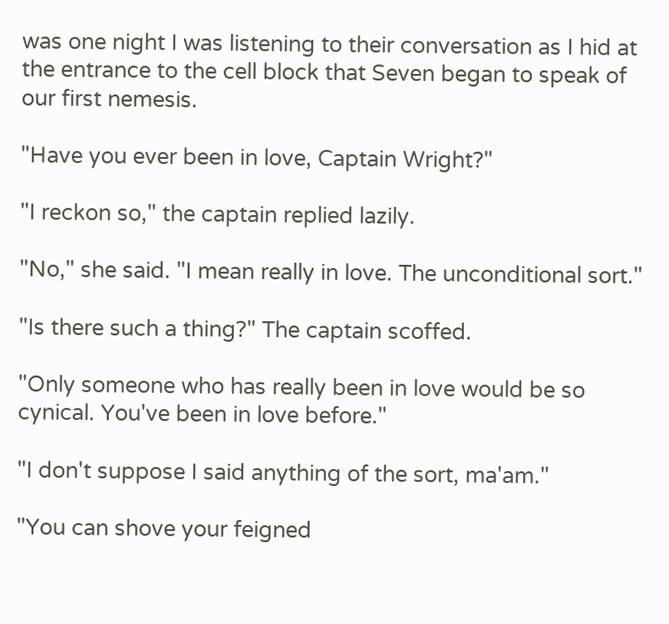was one night I was listening to their conversation as I hid at the entrance to the cell block that Seven began to speak of our first nemesis.

"Have you ever been in love, Captain Wright?"

"I reckon so," the captain replied lazily.

"No," she said. "I mean really in love. The unconditional sort."

"Is there such a thing?" The captain scoffed.

"Only someone who has really been in love would be so cynical. You've been in love before."

"I don't suppose I said anything of the sort, ma'am."

"You can shove your feigned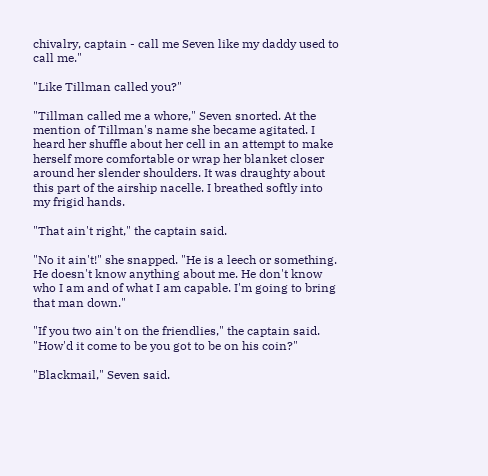chivalry, captain - call me Seven like my daddy used to call me."

"Like Tillman called you?"

"Tillman called me a whore," Seven snorted. At the mention of Tillman's name she became agitated. I heard her shuffle about her cell in an attempt to make herself more comfortable or wrap her blanket closer around her slender shoulders. It was draughty about this part of the airship nacelle. I breathed softly into my frigid hands.

"That ain't right," the captain said.

"No it ain't!" she snapped. "He is a leech or something. He doesn't know anything about me. He don't know who I am and of what I am capable. I'm going to bring that man down."

"If you two ain't on the friendlies," the captain said. "How'd it come to be you got to be on his coin?"

"Blackmail," Seven said.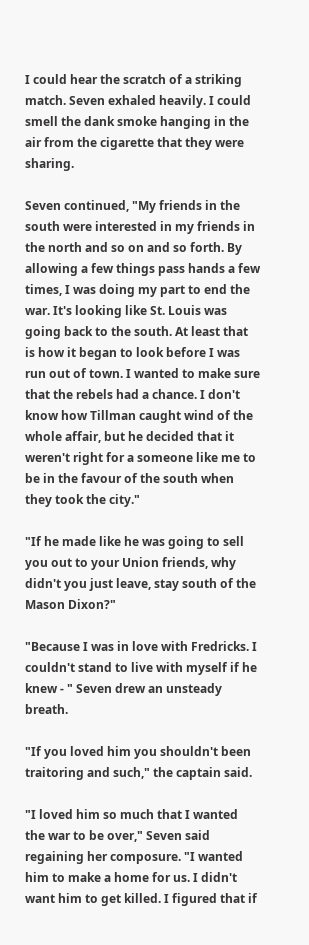I could hear the scratch of a striking match. Seven exhaled heavily. I could smell the dank smoke hanging in the air from the cigarette that they were sharing.

Seven continued, "My friends in the south were interested in my friends in the north and so on and so forth. By allowing a few things pass hands a few times, I was doing my part to end the war. It's looking like St. Louis was going back to the south. At least that is how it began to look before I was run out of town. I wanted to make sure that the rebels had a chance. I don't know how Tillman caught wind of the whole affair, but he decided that it weren't right for a someone like me to be in the favour of the south when they took the city."

"If he made like he was going to sell you out to your Union friends, why didn't you just leave, stay south of the Mason Dixon?"

"Because I was in love with Fredricks. I couldn't stand to live with myself if he knew - " Seven drew an unsteady breath.

"If you loved him you shouldn't been traitoring and such," the captain said.

"I loved him so much that I wanted the war to be over," Seven said regaining her composure. "I wanted him to make a home for us. I didn't want him to get killed. I figured that if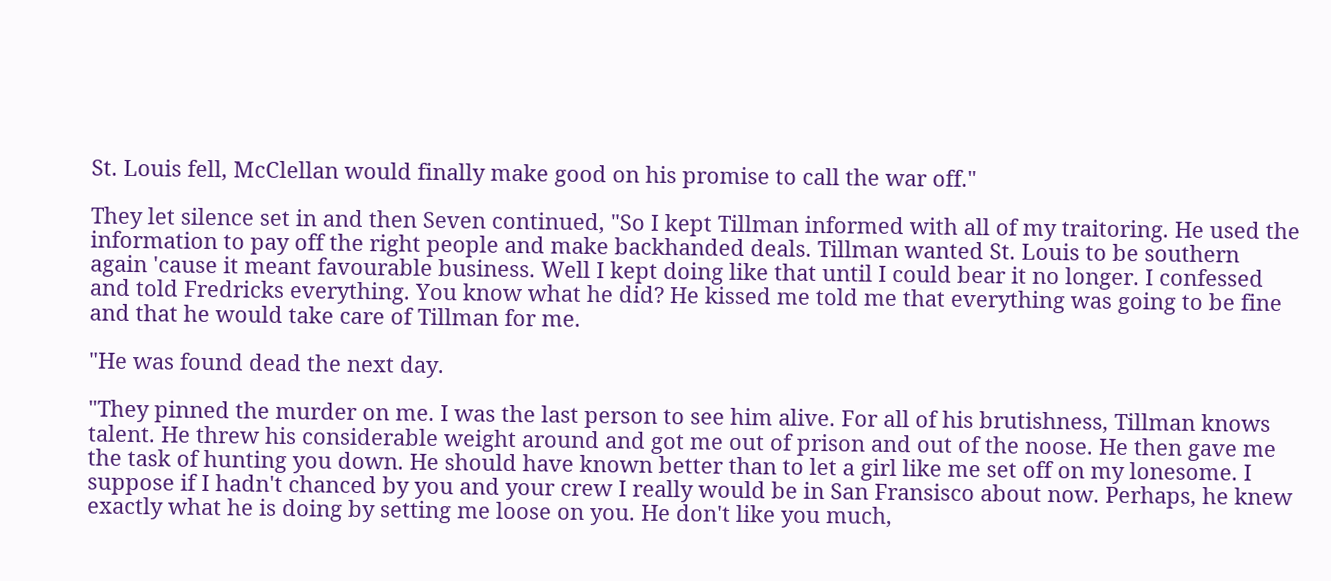St. Louis fell, McClellan would finally make good on his promise to call the war off."

They let silence set in and then Seven continued, "So I kept Tillman informed with all of my traitoring. He used the information to pay off the right people and make backhanded deals. Tillman wanted St. Louis to be southern again 'cause it meant favourable business. Well I kept doing like that until I could bear it no longer. I confessed and told Fredricks everything. You know what he did? He kissed me told me that everything was going to be fine and that he would take care of Tillman for me.

"He was found dead the next day.

"They pinned the murder on me. I was the last person to see him alive. For all of his brutishness, Tillman knows talent. He threw his considerable weight around and got me out of prison and out of the noose. He then gave me the task of hunting you down. He should have known better than to let a girl like me set off on my lonesome. I suppose if I hadn't chanced by you and your crew I really would be in San Fransisco about now. Perhaps, he knew exactly what he is doing by setting me loose on you. He don't like you much,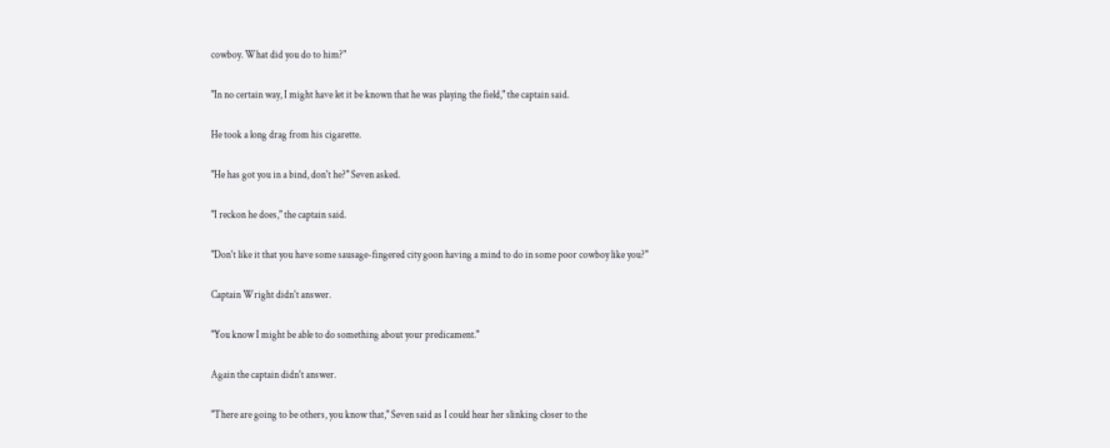cowboy. What did you do to him?"

"In no certain way, I might have let it be known that he was playing the field," the captain said.

He took a long drag from his cigarette.

"He has got you in a bind, don't he?" Seven asked.

"I reckon he does," the captain said.

"Don't like it that you have some sausage-fingered city goon having a mind to do in some poor cowboy like you?"

Captain Wright didn't answer.

"You know I might be able to do something about your predicament."

Again the captain didn't answer.

"There are going to be others, you know that," Seven said as I could hear her slinking closer to the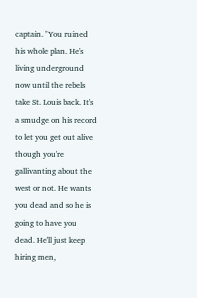captain. "You ruined his whole plan. He's living underground now until the rebels take St. Louis back. It's a smudge on his record to let you get out alive though you're gallivanting about the west or not. He wants you dead and so he is going to have you dead. He'll just keep hiring men,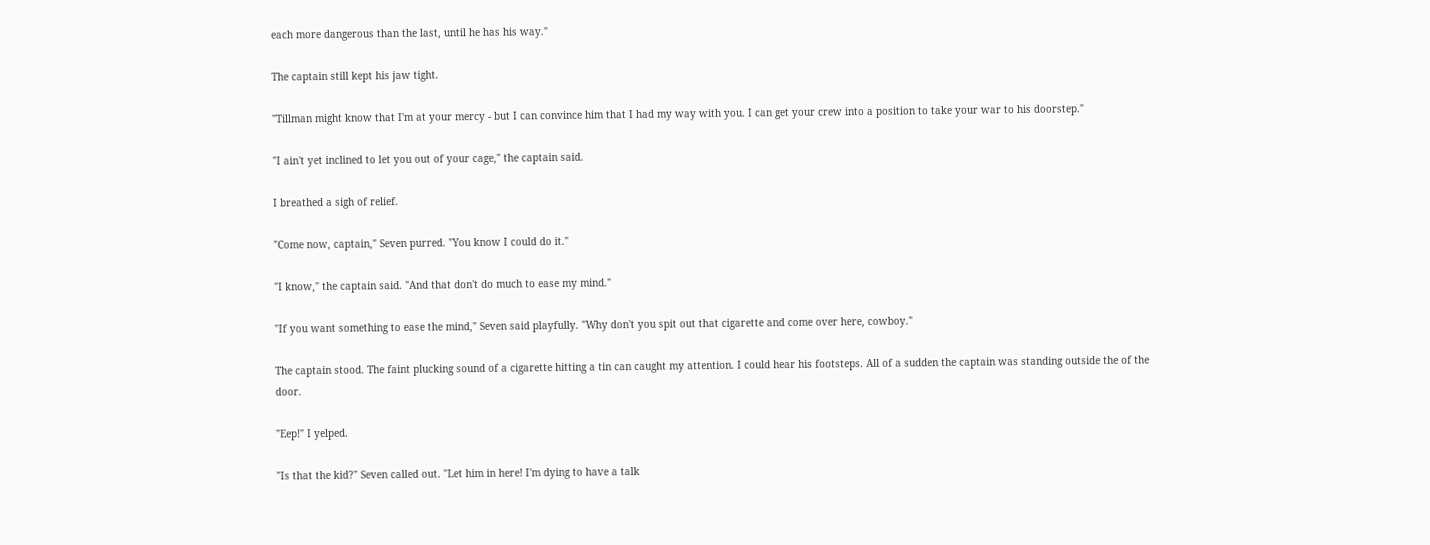each more dangerous than the last, until he has his way."

The captain still kept his jaw tight.

"Tillman might know that I'm at your mercy - but I can convince him that I had my way with you. I can get your crew into a position to take your war to his doorstep."

"I ain't yet inclined to let you out of your cage," the captain said.

I breathed a sigh of relief.

"Come now, captain," Seven purred. "You know I could do it."

"I know," the captain said. "And that don't do much to ease my mind."

"If you want something to ease the mind," Seven said playfully. "Why don't you spit out that cigarette and come over here, cowboy."

The captain stood. The faint plucking sound of a cigarette hitting a tin can caught my attention. I could hear his footsteps. All of a sudden the captain was standing outside the of the door.

"Eep!" I yelped.

"Is that the kid?" Seven called out. "Let him in here! I'm dying to have a talk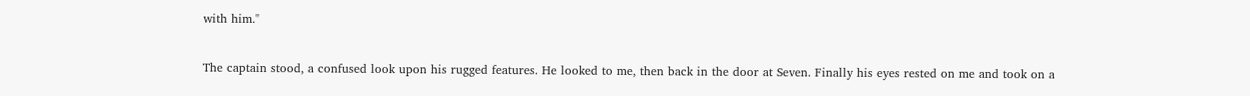with him."

The captain stood, a confused look upon his rugged features. He looked to me, then back in the door at Seven. Finally his eyes rested on me and took on a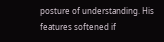posture of understanding. His features softened if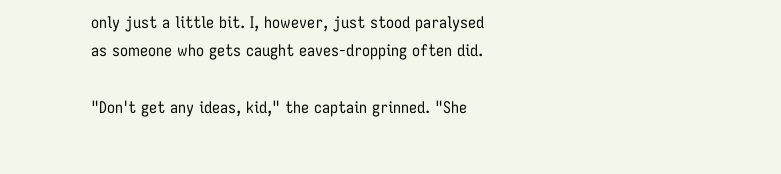only just a little bit. I, however, just stood paralysed as someone who gets caught eaves-dropping often did.

"Don't get any ideas, kid," the captain grinned. "She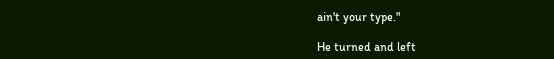ain't your type."

He turned and left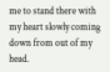me to stand there with my heart slowly coming down from out of my head.